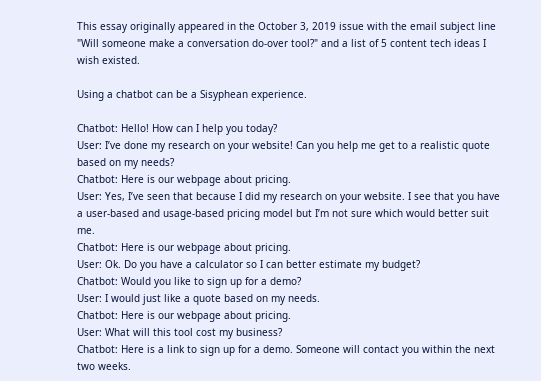This essay originally appeared in the October 3, 2019 issue with the email subject line "Will someone make a conversation do-over tool?" and a list of 5 content tech ideas I wish existed.

Using a chatbot can be a Sisyphean experience.

Chatbot: Hello! How can I help you today?
User: I’ve done my research on your website! Can you help me get to a realistic quote based on my needs?
Chatbot: Here is our webpage about pricing.
User: Yes, I’ve seen that because I did my research on your website. I see that you have a user-based and usage-based pricing model but I’m not sure which would better suit me.
Chatbot: Here is our webpage about pricing.
User: Ok. Do you have a calculator so I can better estimate my budget?
Chatbot: Would you like to sign up for a demo?
User: I would just like a quote based on my needs.
Chatbot: Here is our webpage about pricing.
User: What will this tool cost my business?
Chatbot: Here is a link to sign up for a demo. Someone will contact you within the next two weeks.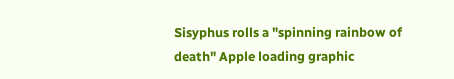Sisyphus rolls a "spinning rainbow of death" Apple loading graphic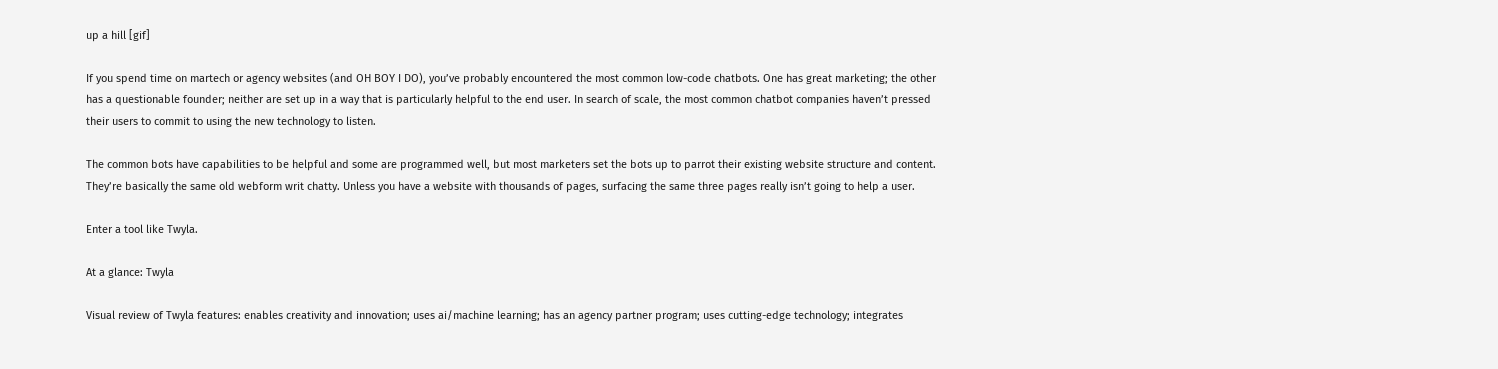up a hill [gif]

If you spend time on martech or agency websites (and OH BOY I DO), you’ve probably encountered the most common low-code chatbots. One has great marketing; the other has a questionable founder; neither are set up in a way that is particularly helpful to the end user. In search of scale, the most common chatbot companies haven’t pressed their users to commit to using the new technology to listen.

The common bots have capabilities to be helpful and some are programmed well, but most marketers set the bots up to parrot their existing website structure and content. They’re basically the same old webform writ chatty. Unless you have a website with thousands of pages, surfacing the same three pages really isn’t going to help a user.

Enter a tool like Twyla.

At a glance: Twyla

Visual review of Twyla features: enables creativity and innovation; uses ai/machine learning; has an agency partner program; uses cutting-edge technology; integrates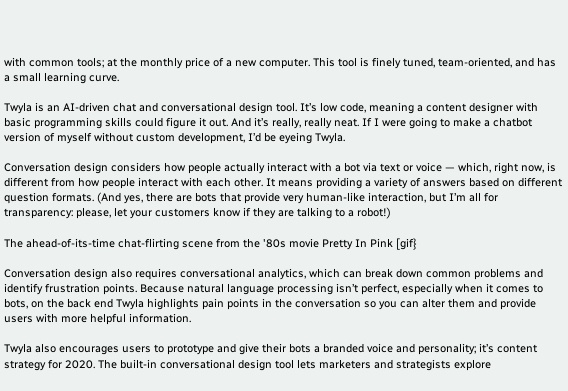with common tools; at the monthly price of a new computer. This tool is finely tuned, team-oriented, and has a small learning curve.

Twyla is an AI-driven chat and conversational design tool. It’s low code, meaning a content designer with basic programming skills could figure it out. And it’s really, really neat. If I were going to make a chatbot version of myself without custom development, I’d be eyeing Twyla.

Conversation design considers how people actually interact with a bot via text or voice — which, right now, is different from how people interact with each other. It means providing a variety of answers based on different question formats. (And yes, there are bots that provide very human-like interaction, but I’m all for transparency: please, let your customers know if they are talking to a robot!)

The ahead-of-its-time chat-flirting scene from the '80s movie Pretty In Pink [gif}

Conversation design also requires conversational analytics, which can break down common problems and identify frustration points. Because natural language processing isn’t perfect, especially when it comes to bots, on the back end Twyla highlights pain points in the conversation so you can alter them and provide users with more helpful information.

Twyla also encourages users to prototype and give their bots a branded voice and personality; it’s content strategy for 2020. The built-in conversational design tool lets marketers and strategists explore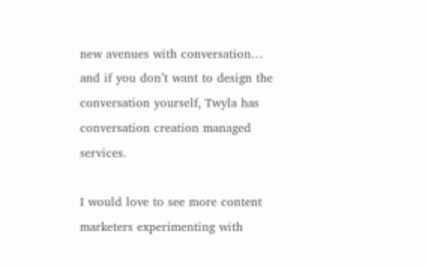new avenues with conversation… and if you don’t want to design the conversation yourself, Twyla has conversation creation managed services.

I would love to see more content marketers experimenting with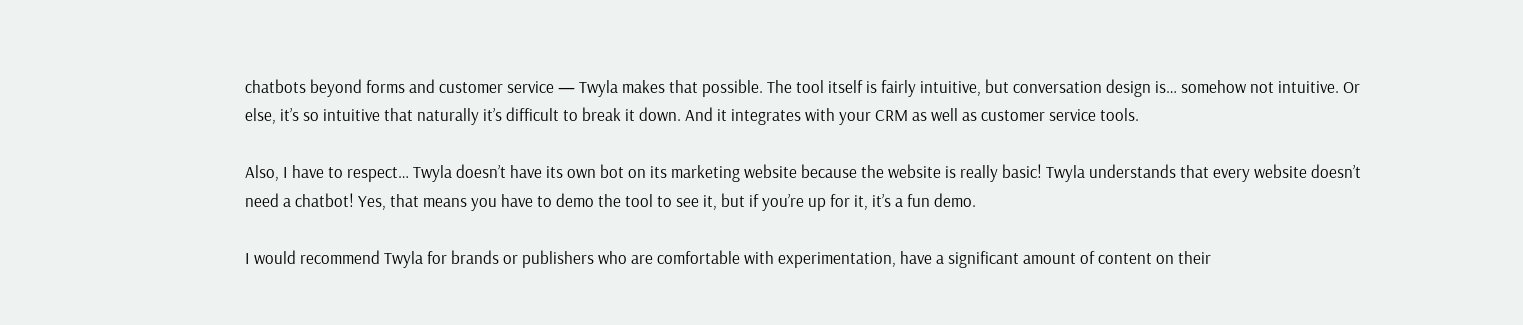chatbots beyond forms and customer service — Twyla makes that possible. The tool itself is fairly intuitive, but conversation design is… somehow not intuitive. Or else, it’s so intuitive that naturally it’s difficult to break it down. And it integrates with your CRM as well as customer service tools.

Also, I have to respect… Twyla doesn’t have its own bot on its marketing website because the website is really basic! Twyla understands that every website doesn’t need a chatbot! Yes, that means you have to demo the tool to see it, but if you’re up for it, it’s a fun demo.

I would recommend Twyla for brands or publishers who are comfortable with experimentation, have a significant amount of content on their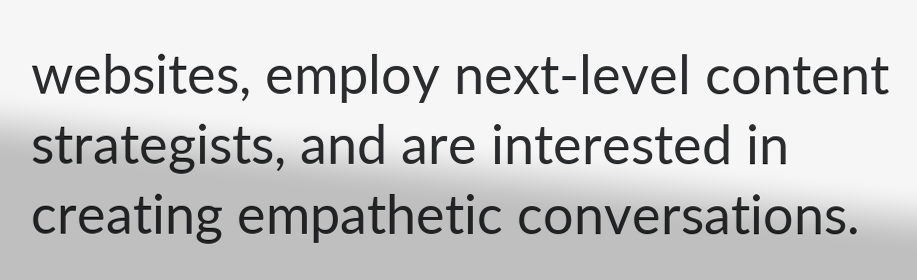websites, employ next-level content strategists, and are interested in creating empathetic conversations.